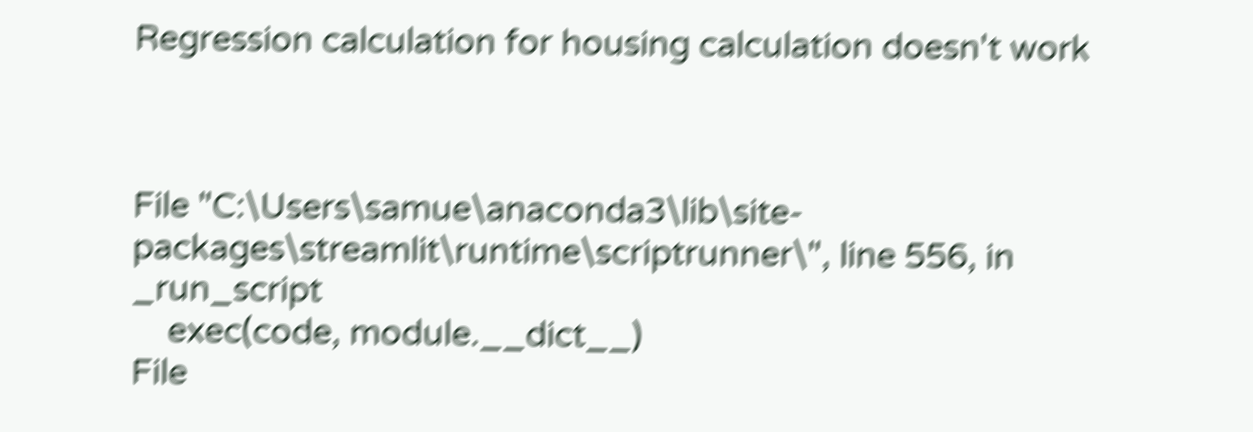Regression calculation for housing calculation doesn't work



File "C:\Users\samue\anaconda3\lib\site-packages\streamlit\runtime\scriptrunner\", line 556, in _run_script
    exec(code, module.__dict__)
File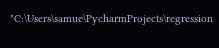"C:\Users\samue\PycharmProjects\regression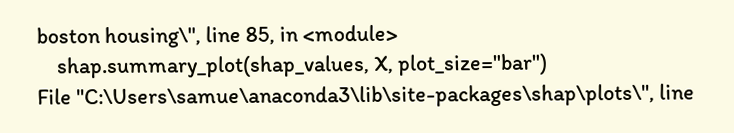boston housing\", line 85, in <module>
    shap.summary_plot(shap_values, X, plot_size="bar")
File "C:\Users\samue\anaconda3\lib\site-packages\shap\plots\", line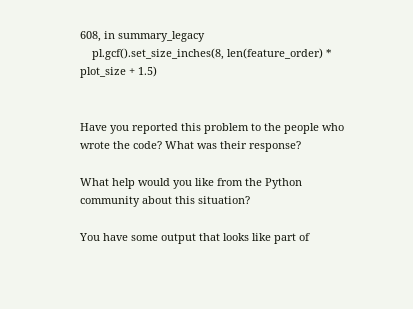608, in summary_legacy
    pl.gcf().set_size_inches(8, len(feature_order) * plot_size + 1.5)


Have you reported this problem to the people who wrote the code? What was their response?

What help would you like from the Python community about this situation?

You have some output that looks like part of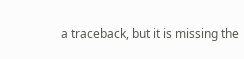a traceback, but it is missing the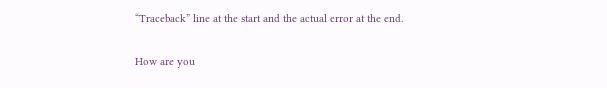“Traceback” line at the start and the actual error at the end.

How are you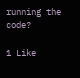running the code?

1 Like